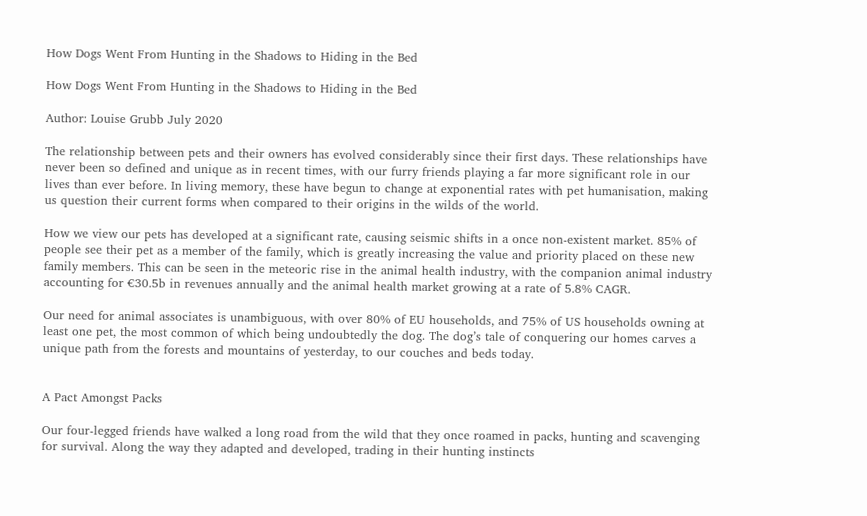How Dogs Went From Hunting in the Shadows to Hiding in the Bed

How Dogs Went From Hunting in the Shadows to Hiding in the Bed

Author: Louise Grubb July 2020

The relationship between pets and their owners has evolved considerably since their first days. These relationships have never been so defined and unique as in recent times, with our furry friends playing a far more significant role in our lives than ever before. In living memory, these have begun to change at exponential rates with pet humanisation, making us question their current forms when compared to their origins in the wilds of the world.

How we view our pets has developed at a significant rate, causing seismic shifts in a once non-existent market. 85% of people see their pet as a member of the family, which is greatly increasing the value and priority placed on these new family members. This can be seen in the meteoric rise in the animal health industry, with the companion animal industry accounting for €30.5b in revenues annually and the animal health market growing at a rate of 5.8% CAGR.

Our need for animal associates is unambiguous, with over 80% of EU households, and 75% of US households owning at least one pet, the most common of which being undoubtedly the dog. The dog’s tale of conquering our homes carves a unique path from the forests and mountains of yesterday, to our couches and beds today.


A Pact Amongst Packs

Our four-legged friends have walked a long road from the wild that they once roamed in packs, hunting and scavenging for survival. Along the way they adapted and developed, trading in their hunting instincts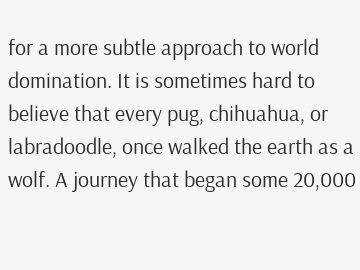for a more subtle approach to world domination. It is sometimes hard to believe that every pug, chihuahua, or labradoodle, once walked the earth as a wolf. A journey that began some 20,000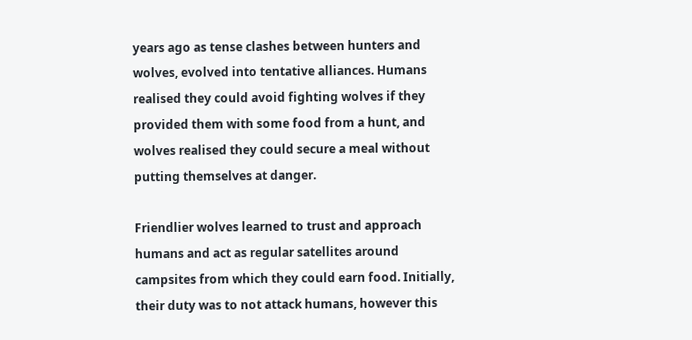years ago as tense clashes between hunters and wolves, evolved into tentative alliances. Humans realised they could avoid fighting wolves if they provided them with some food from a hunt, and wolves realised they could secure a meal without putting themselves at danger.

Friendlier wolves learned to trust and approach humans and act as regular satellites around campsites from which they could earn food. Initially, their duty was to not attack humans, however this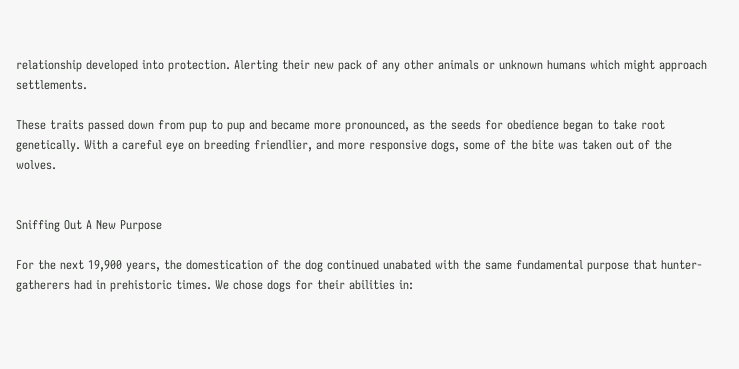relationship developed into protection. Alerting their new pack of any other animals or unknown humans which might approach settlements.

These traits passed down from pup to pup and became more pronounced, as the seeds for obedience began to take root genetically. With a careful eye on breeding friendlier, and more responsive dogs, some of the bite was taken out of the wolves.


Sniffing Out A New Purpose

For the next 19,900 years, the domestication of the dog continued unabated with the same fundamental purpose that hunter-gatherers had in prehistoric times. We chose dogs for their abilities in: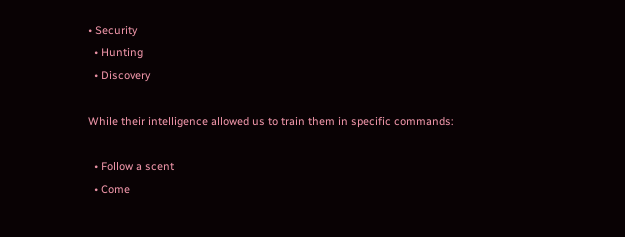• Security
  • Hunting
  • Discovery

While their intelligence allowed us to train them in specific commands:

  • Follow a scent
  • Come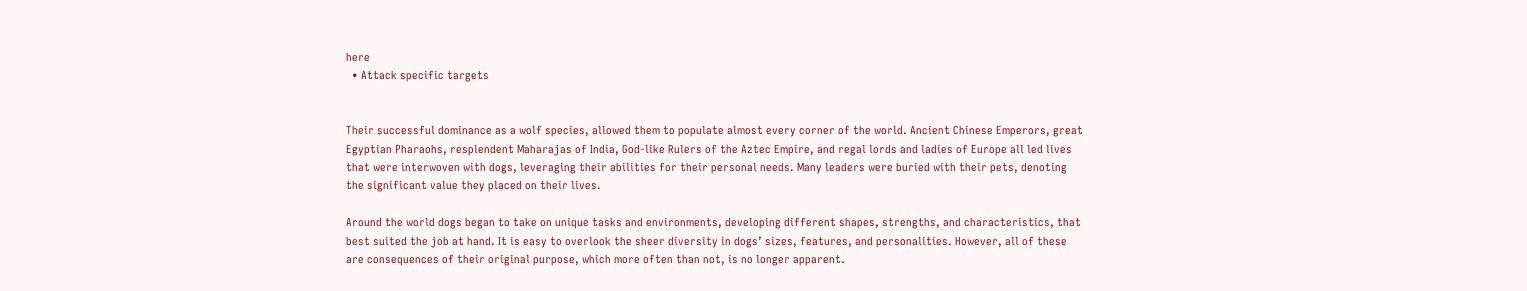here
  • Attack specific targets


Their successful dominance as a wolf species, allowed them to populate almost every corner of the world. Ancient Chinese Emperors, great Egyptian Pharaohs, resplendent Maharajas of India, God-like Rulers of the Aztec Empire, and regal lords and ladies of Europe all led lives that were interwoven with dogs, leveraging their abilities for their personal needs. Many leaders were buried with their pets, denoting the significant value they placed on their lives.

Around the world dogs began to take on unique tasks and environments, developing different shapes, strengths, and characteristics, that best suited the job at hand. It is easy to overlook the sheer diversity in dogs’ sizes, features, and personalities. However, all of these are consequences of their original purpose, which more often than not, is no longer apparent.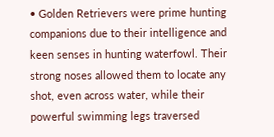• Golden Retrievers were prime hunting companions due to their intelligence and keen senses in hunting waterfowl. Their strong noses allowed them to locate any shot, even across water, while their powerful swimming legs traversed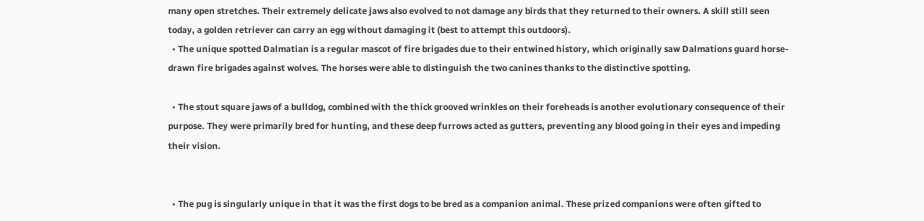many open stretches. Their extremely delicate jaws also evolved to not damage any birds that they returned to their owners. A skill still seen today, a golden retriever can carry an egg without damaging it (best to attempt this outdoors).
  • The unique spotted Dalmatian is a regular mascot of fire brigades due to their entwined history, which originally saw Dalmations guard horse-drawn fire brigades against wolves. The horses were able to distinguish the two canines thanks to the distinctive spotting.

  • The stout square jaws of a bulldog, combined with the thick grooved wrinkles on their foreheads is another evolutionary consequence of their purpose. They were primarily bred for hunting, and these deep furrows acted as gutters, preventing any blood going in their eyes and impeding their vision.


  • The pug is singularly unique in that it was the first dogs to be bred as a companion animal. These prized companions were often gifted to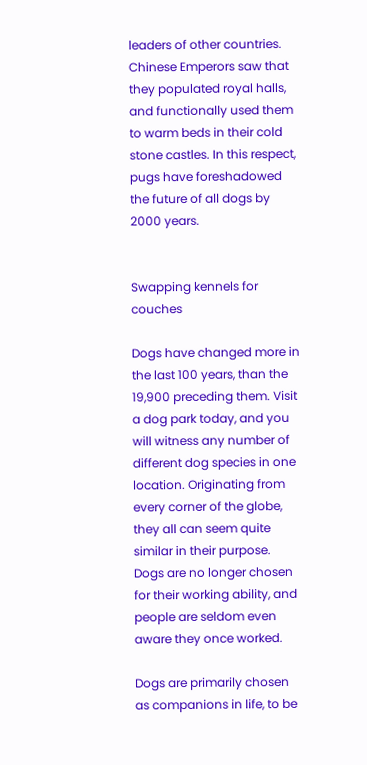leaders of other countries. Chinese Emperors saw that they populated royal halls, and functionally used them to warm beds in their cold stone castles. In this respect, pugs have foreshadowed the future of all dogs by 2000 years.


Swapping kennels for couches

Dogs have changed more in the last 100 years, than the 19,900 preceding them. Visit a dog park today, and you will witness any number of different dog species in one location. Originating from every corner of the globe, they all can seem quite similar in their purpose. Dogs are no longer chosen for their working ability, and people are seldom even aware they once worked.

Dogs are primarily chosen as companions in life, to be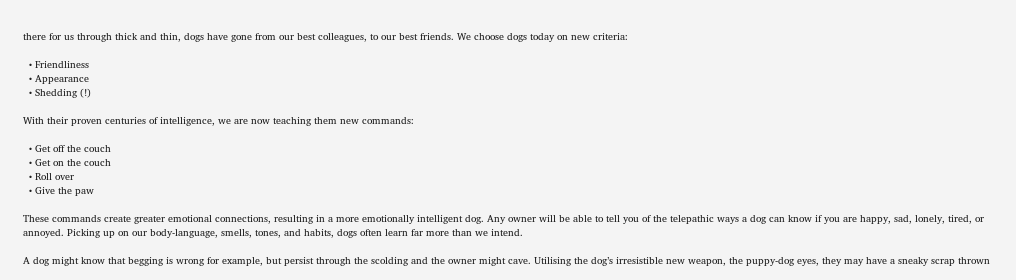there for us through thick and thin, dogs have gone from our best colleagues, to our best friends. We choose dogs today on new criteria:

  • Friendliness
  • Appearance
  • Shedding (!)

With their proven centuries of intelligence, we are now teaching them new commands:

  • Get off the couch
  • Get on the couch
  • Roll over
  • Give the paw

These commands create greater emotional connections, resulting in a more emotionally intelligent dog. Any owner will be able to tell you of the telepathic ways a dog can know if you are happy, sad, lonely, tired, or annoyed. Picking up on our body-language, smells, tones, and habits, dogs often learn far more than we intend.

A dog might know that begging is wrong for example, but persist through the scolding and the owner might cave. Utilising the dog’s irresistible new weapon, the puppy-dog eyes, they may have a sneaky scrap thrown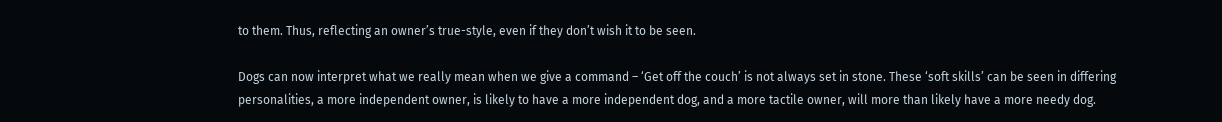to them. Thus, reflecting an owner’s true-style, even if they don’t wish it to be seen.

Dogs can now interpret what we really mean when we give a command – ‘Get off the couch’ is not always set in stone. These ‘soft skills’ can be seen in differing personalities, a more independent owner, is likely to have a more independent dog, and a more tactile owner, will more than likely have a more needy dog.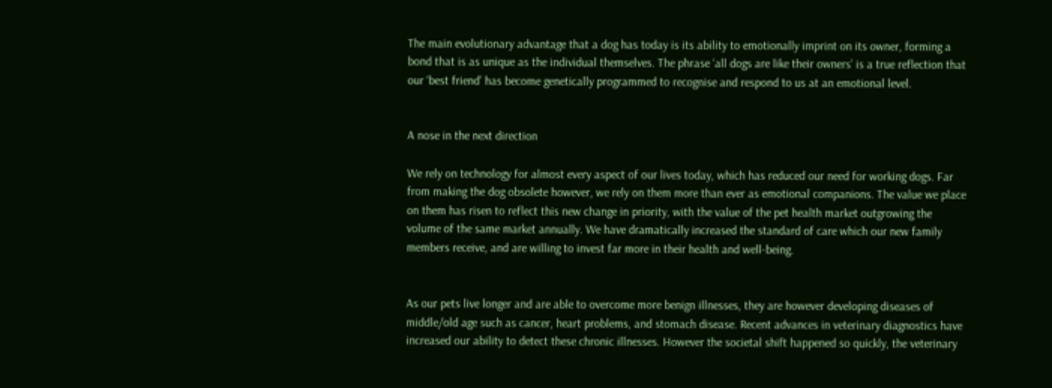The main evolutionary advantage that a dog has today is its ability to emotionally imprint on its owner, forming a bond that is as unique as the individual themselves. The phrase ‘all dogs are like their owners’ is a true reflection that our ‘best friend’ has become genetically programmed to recognise and respond to us at an emotional level.


A nose in the next direction

We rely on technology for almost every aspect of our lives today, which has reduced our need for working dogs. Far from making the dog obsolete however, we rely on them more than ever as emotional companions. The value we place on them has risen to reflect this new change in priority, with the value of the pet health market outgrowing the volume of the same market annually. We have dramatically increased the standard of care which our new family members receive, and are willing to invest far more in their health and well-being.


As our pets live longer and are able to overcome more benign illnesses, they are however developing diseases of middle/old age such as cancer, heart problems, and stomach disease. Recent advances in veterinary diagnostics have increased our ability to detect these chronic illnesses. However the societal shift happened so quickly, the veterinary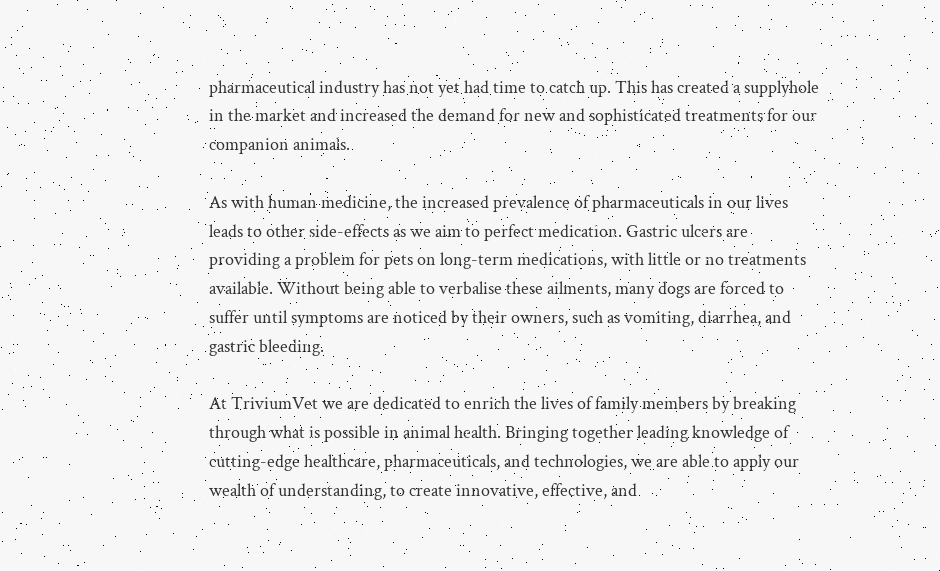pharmaceutical industry has not yet had time to catch up. This has created a supplyhole in the market and increased the demand for new and sophisticated treatments for our companion animals.

As with human medicine, the increased prevalence of pharmaceuticals in our lives leads to other side-effects as we aim to perfect medication. Gastric ulcers are providing a problem for pets on long-term medications, with little or no treatments available. Without being able to verbalise these ailments, many dogs are forced to suffer until symptoms are noticed by their owners, such as vomiting, diarrhea, and gastric bleeding.

At TriviumVet we are dedicated to enrich the lives of family members by breaking through what is possible in animal health. Bringing together leading knowledge of cutting-edge healthcare, pharmaceuticals, and technologies, we are able to apply our wealth of understanding, to create innovative, effective, and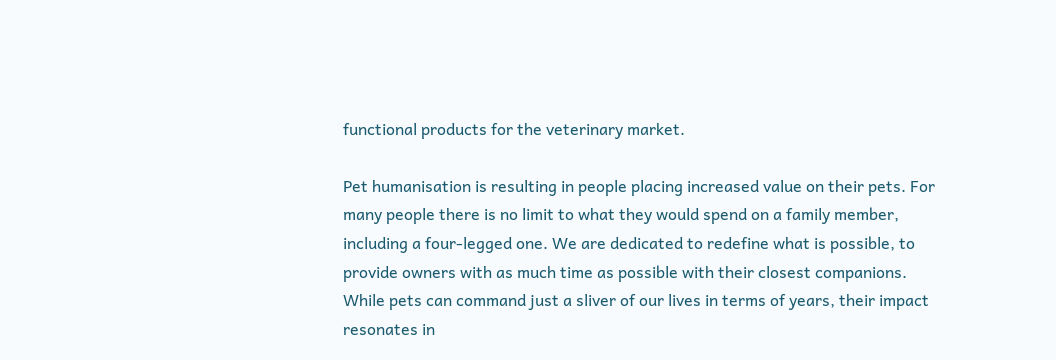functional products for the veterinary market.

Pet humanisation is resulting in people placing increased value on their pets. For many people there is no limit to what they would spend on a family member, including a four-legged one. We are dedicated to redefine what is possible, to provide owners with as much time as possible with their closest companions. While pets can command just a sliver of our lives in terms of years, their impact resonates in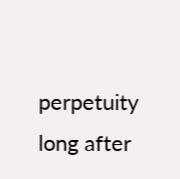perpetuity long after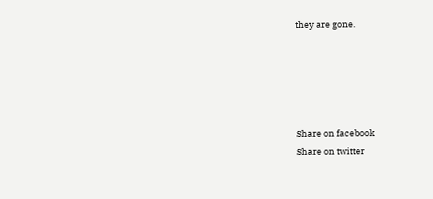they are gone.





Share on facebook
Share on twitter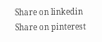Share on linkedin
Share on pinterest